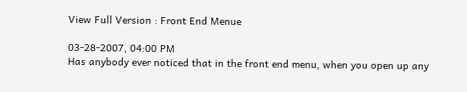View Full Version : Front End Menue

03-28-2007, 04:00 PM
Has anybody ever noticed that in the front end menu, when you open up any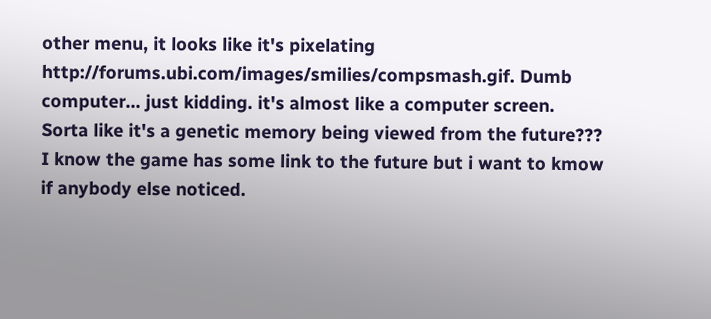other menu, it looks like it's pixelating http://forums.ubi.com/images/smilies/compsmash.gif. Dumb computer... just kidding. it's almost like a computer screen. Sorta like it's a genetic memory being viewed from the future??? I know the game has some link to the future but i want to kmow if anybody else noticed.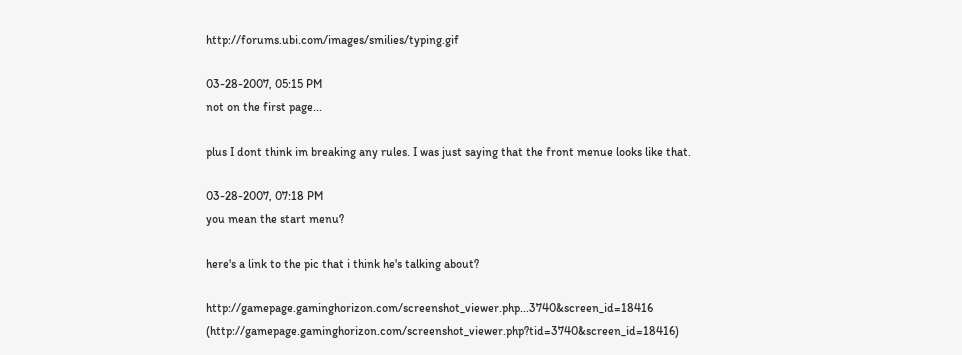http://forums.ubi.com/images/smilies/typing.gif

03-28-2007, 05:15 PM
not on the first page...

plus I dont think im breaking any rules. I was just saying that the front menue looks like that.

03-28-2007, 07:18 PM
you mean the start menu?

here's a link to the pic that i think he's talking about?

http://gamepage.gaminghorizon.com/screenshot_viewer.php...3740&screen_id=18416 (http://gamepage.gaminghorizon.com/screenshot_viewer.php?tid=3740&screen_id=18416)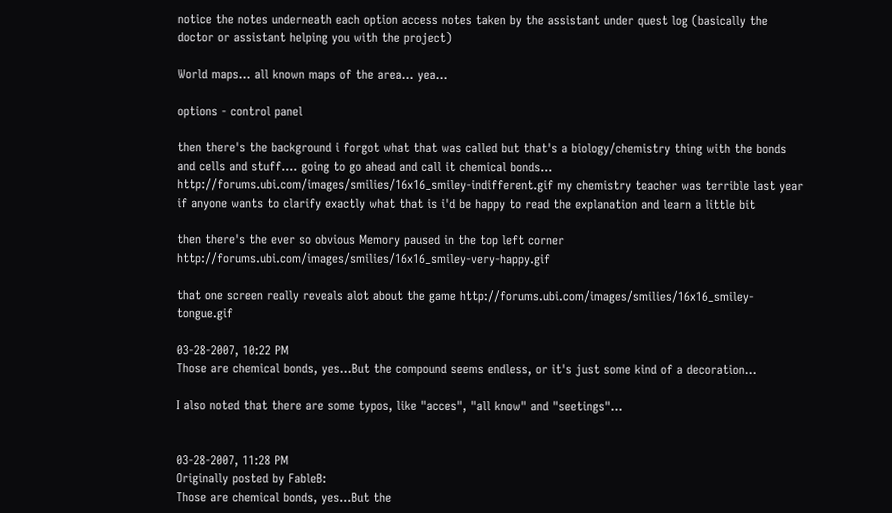notice the notes underneath each option access notes taken by the assistant under quest log (basically the doctor or assistant helping you with the project)

World maps... all known maps of the area... yea...

options - control panel

then there's the background i forgot what that was called but that's a biology/chemistry thing with the bonds and cells and stuff.... going to go ahead and call it chemical bonds... http://forums.ubi.com/images/smilies/16x16_smiley-indifferent.gif my chemistry teacher was terrible last year if anyone wants to clarify exactly what that is i'd be happy to read the explanation and learn a little bit

then there's the ever so obvious Memory paused in the top left corner http://forums.ubi.com/images/smilies/16x16_smiley-very-happy.gif

that one screen really reveals alot about the game http://forums.ubi.com/images/smilies/16x16_smiley-tongue.gif

03-28-2007, 10:22 PM
Those are chemical bonds, yes...But the compound seems endless, or it's just some kind of a decoration...

I also noted that there are some typos, like "acces", "all know" and "seetings"...


03-28-2007, 11:28 PM
Originally posted by FableB:
Those are chemical bonds, yes...But the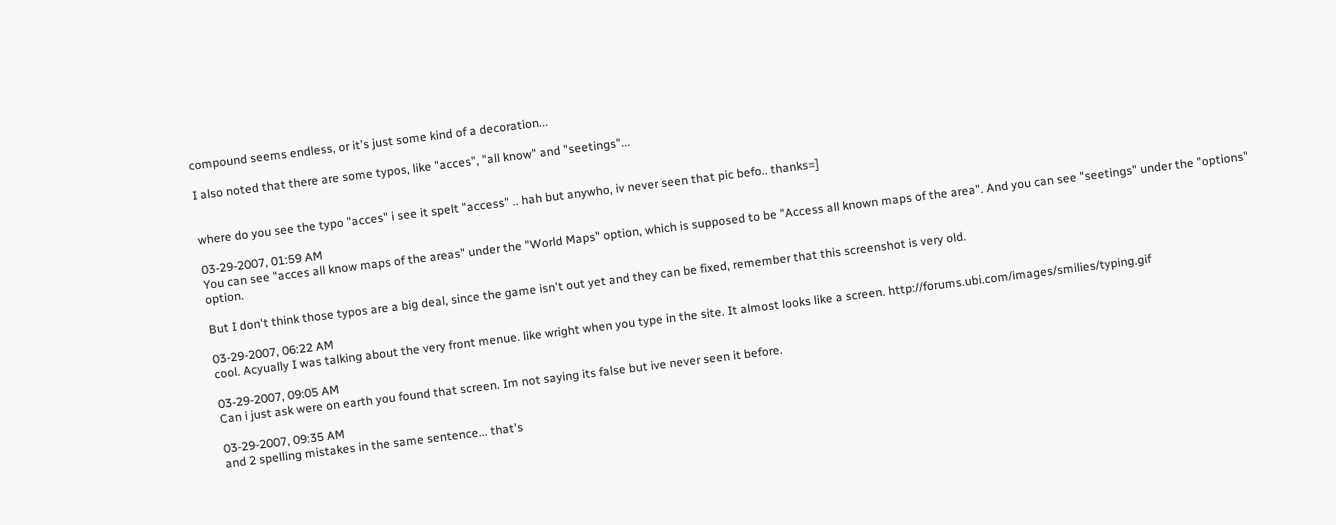compound seems endless, or it's just some kind of a decoration...

I also noted that there are some typos, like "acces", "all know" and "seetings"...


where do you see the typo "acces" i see it spelt "access" .. hah but anywho, iv never seen that pic befo.. thanks=]

03-29-2007, 01:59 AM
You can see "acces all know maps of the areas" under the "World Maps" option, which is supposed to be "Access all known maps of the area". And you can see "seetings" under the "options" option.

But I don't think those typos are a big deal, since the game isn't out yet and they can be fixed, remember that this screenshot is very old.

03-29-2007, 06:22 AM
cool. Acyually I was talking about the very front menue. like wright when you type in the site. It almost looks like a screen. http://forums.ubi.com/images/smilies/typing.gif

03-29-2007, 09:05 AM
Can i just ask were on earth you found that screen. Im not saying its false but ive never seen it before.

03-29-2007, 09:35 AM
and 2 spelling mistakes in the same sentence... that's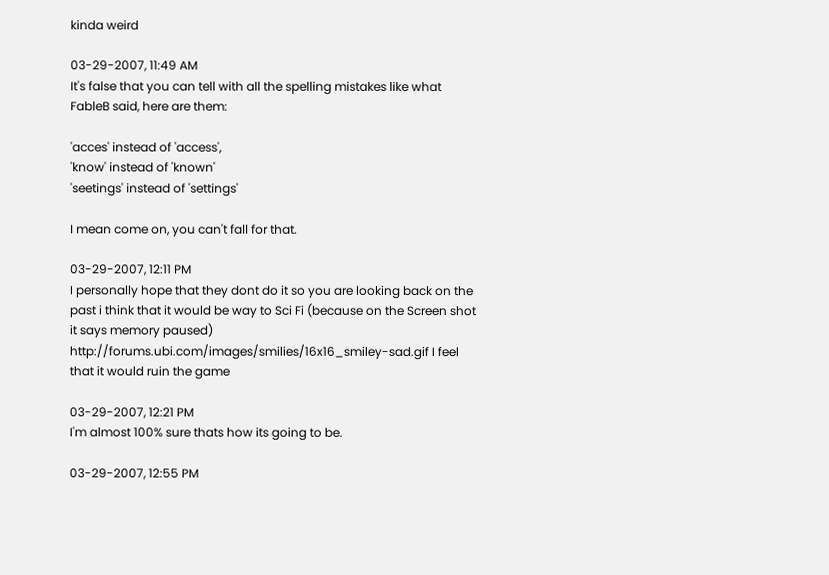kinda weird

03-29-2007, 11:49 AM
It's false that you can tell with all the spelling mistakes like what FableB said, here are them:

'acces' instead of 'access',
'know' instead of 'known'
'seetings' instead of 'settings'

I mean come on, you can't fall for that.

03-29-2007, 12:11 PM
I personally hope that they dont do it so you are looking back on the past i think that it would be way to Sci Fi (because on the Screen shot it says memory paused) http://forums.ubi.com/images/smilies/16x16_smiley-sad.gif I feel that it would ruin the game

03-29-2007, 12:21 PM
I'm almost 100% sure thats how its going to be.

03-29-2007, 12:55 PM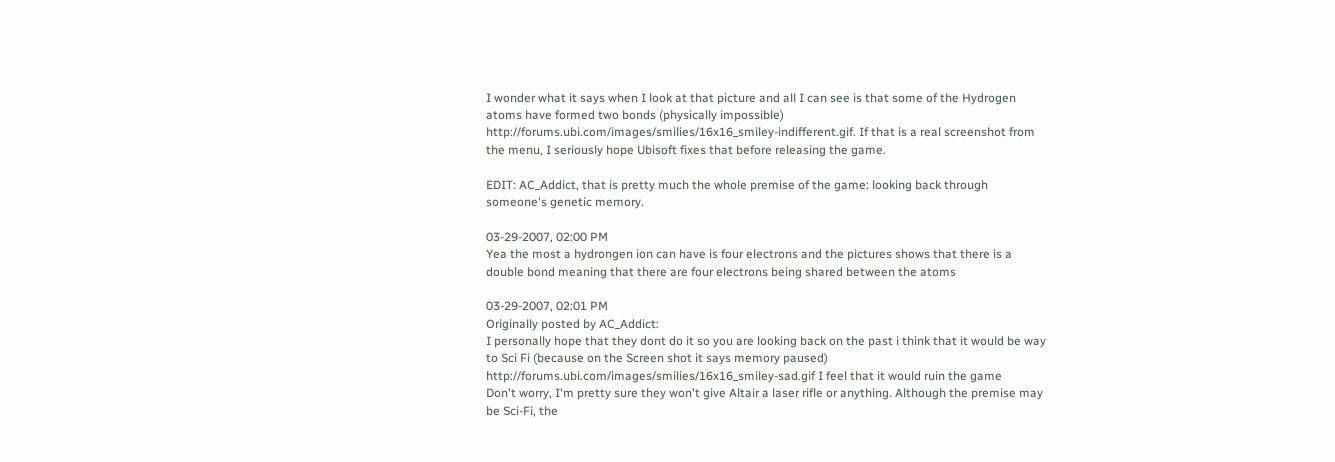I wonder what it says when I look at that picture and all I can see is that some of the Hydrogen atoms have formed two bonds (physically impossible) http://forums.ubi.com/images/smilies/16x16_smiley-indifferent.gif. If that is a real screenshot from the menu, I seriously hope Ubisoft fixes that before releasing the game.

EDIT: AC_Addict, that is pretty much the whole premise of the game: looking back through someone's genetic memory.

03-29-2007, 02:00 PM
Yea the most a hydrongen ion can have is four electrons and the pictures shows that there is a double bond meaning that there are four electrons being shared between the atoms

03-29-2007, 02:01 PM
Originally posted by AC_Addict:
I personally hope that they dont do it so you are looking back on the past i think that it would be way to Sci Fi (because on the Screen shot it says memory paused) http://forums.ubi.com/images/smilies/16x16_smiley-sad.gif I feel that it would ruin the game
Don't worry, I'm pretty sure they won't give Altair a laser rifle or anything. Although the premise may be Sci-Fi, the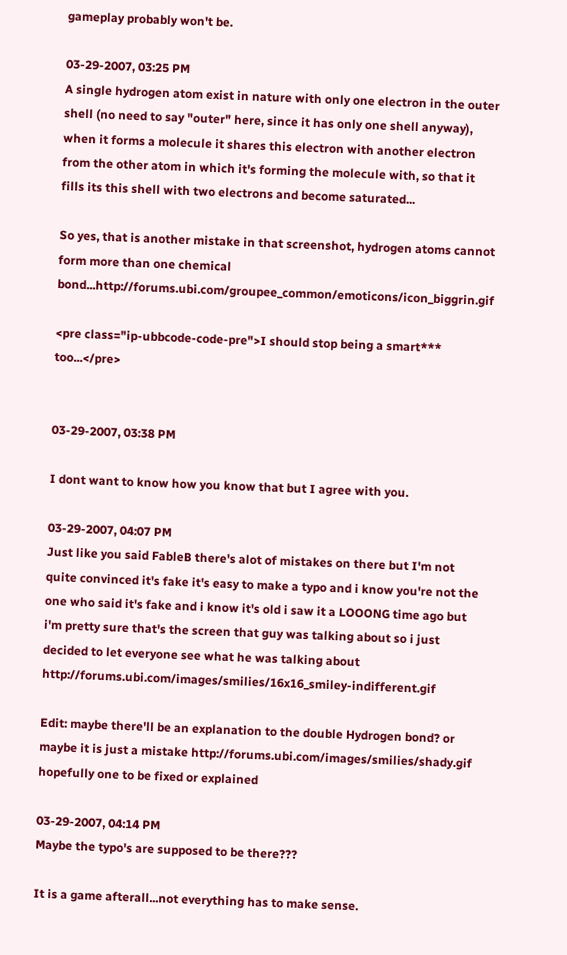gameplay probably won't be.

03-29-2007, 03:25 PM
A single hydrogen atom exist in nature with only one electron in the outer shell (no need to say "outer" here, since it has only one shell anyway), when it forms a molecule it shares this electron with another electron from the other atom in which it's forming the molecule with, so that it fills its this shell with two electrons and become saturated...

So yes, that is another mistake in that screenshot, hydrogen atoms cannot form more than one chemical bond...http://forums.ubi.com/groupee_common/emoticons/icon_biggrin.gif

<pre class="ip-ubbcode-code-pre">I should stop being a smart*** too...</pre>


03-29-2007, 03:38 PM

I dont want to know how you know that but I agree with you.

03-29-2007, 04:07 PM
Just like you said FableB there's alot of mistakes on there but I'm not quite convinced it's fake it's easy to make a typo and i know you're not the one who said it's fake and i know it's old i saw it a LOOONG time ago but i'm pretty sure that's the screen that guy was talking about so i just decided to let everyone see what he was talking about http://forums.ubi.com/images/smilies/16x16_smiley-indifferent.gif

Edit: maybe there'll be an explanation to the double Hydrogen bond? or maybe it is just a mistake http://forums.ubi.com/images/smilies/shady.gif hopefully one to be fixed or explained

03-29-2007, 04:14 PM
Maybe the typo's are supposed to be there???

It is a game afterall...not everything has to make sense.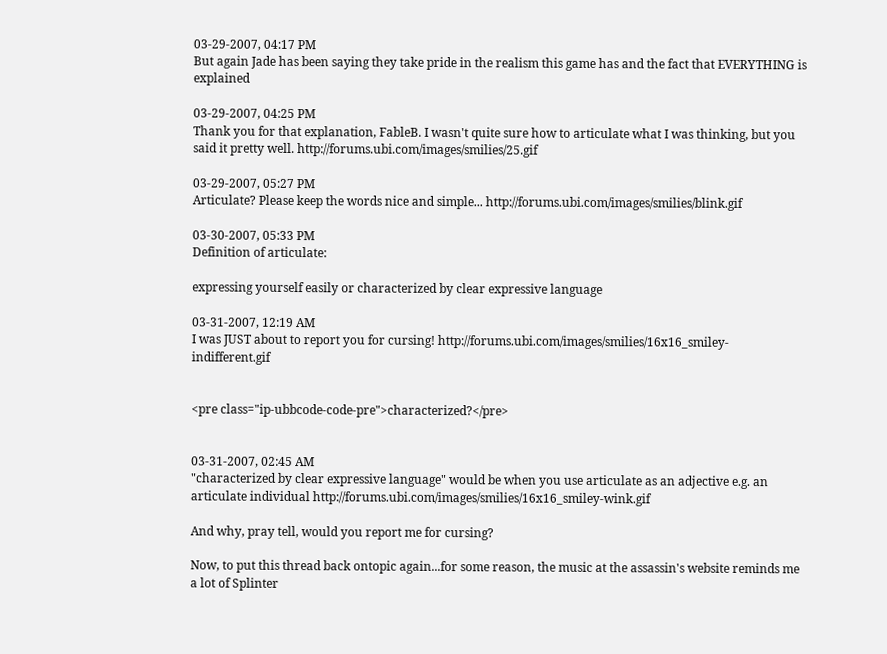03-29-2007, 04:17 PM
But again Jade has been saying they take pride in the realism this game has and the fact that EVERYTHING is explained

03-29-2007, 04:25 PM
Thank you for that explanation, FableB. I wasn't quite sure how to articulate what I was thinking, but you said it pretty well. http://forums.ubi.com/images/smilies/25.gif

03-29-2007, 05:27 PM
Articulate? Please keep the words nice and simple... http://forums.ubi.com/images/smilies/blink.gif

03-30-2007, 05:33 PM
Definition of articulate:

expressing yourself easily or characterized by clear expressive language

03-31-2007, 12:19 AM
I was JUST about to report you for cursing! http://forums.ubi.com/images/smilies/16x16_smiley-indifferent.gif


<pre class="ip-ubbcode-code-pre">characterized?</pre>


03-31-2007, 02:45 AM
"characterized by clear expressive language" would be when you use articulate as an adjective e.g. an articulate individual http://forums.ubi.com/images/smilies/16x16_smiley-wink.gif

And why, pray tell, would you report me for cursing?

Now, to put this thread back ontopic again...for some reason, the music at the assassin's website reminds me a lot of Splinter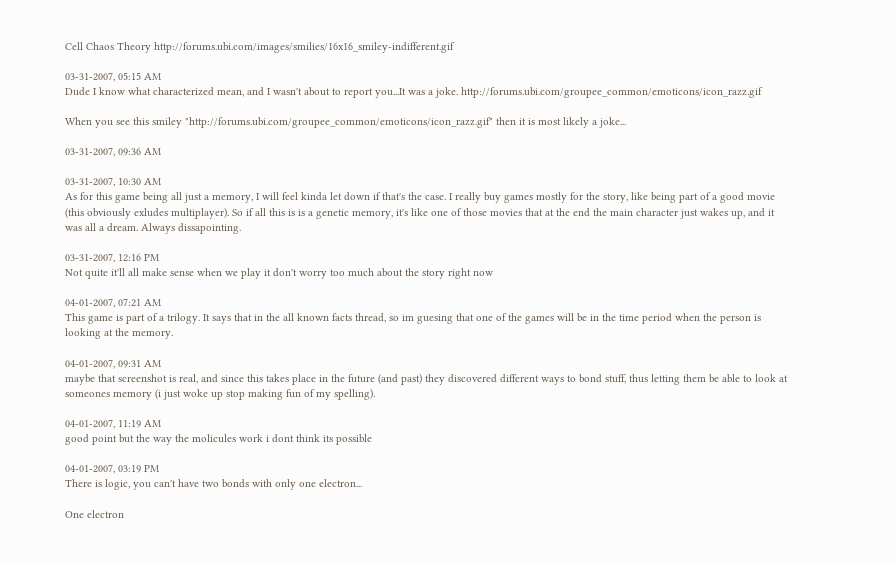Cell Chaos Theory http://forums.ubi.com/images/smilies/16x16_smiley-indifferent.gif

03-31-2007, 05:15 AM
Dude I know what characterized mean, and I wasn't about to report you...It was a joke. http://forums.ubi.com/groupee_common/emoticons/icon_razz.gif

When you see this smiley "http://forums.ubi.com/groupee_common/emoticons/icon_razz.gif" then it is most likely a joke...

03-31-2007, 09:36 AM

03-31-2007, 10:30 AM
As for this game being all just a memory, I will feel kinda let down if that's the case. I really buy games mostly for the story, like being part of a good movie (this obviously exludes multiplayer). So if all this is is a genetic memory, it's like one of those movies that at the end the main character just wakes up, and it was all a dream. Always dissapointing.

03-31-2007, 12:16 PM
Not quite it'll all make sense when we play it don't worry too much about the story right now

04-01-2007, 07:21 AM
This game is part of a trilogy. It says that in the all known facts thread, so im guesing that one of the games will be in the time period when the person is looking at the memory.

04-01-2007, 09:31 AM
maybe that screenshot is real, and since this takes place in the future (and past) they discovered different ways to bond stuff, thus letting them be able to look at someones memory (i just woke up stop making fun of my spelling).

04-01-2007, 11:19 AM
good point but the way the molicules work i dont think its possible

04-01-2007, 03:19 PM
There is logic, you can't have two bonds with only one electron...

One electron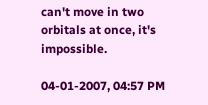can't move in two orbitals at once, it's impossible.

04-01-2007, 04:57 PM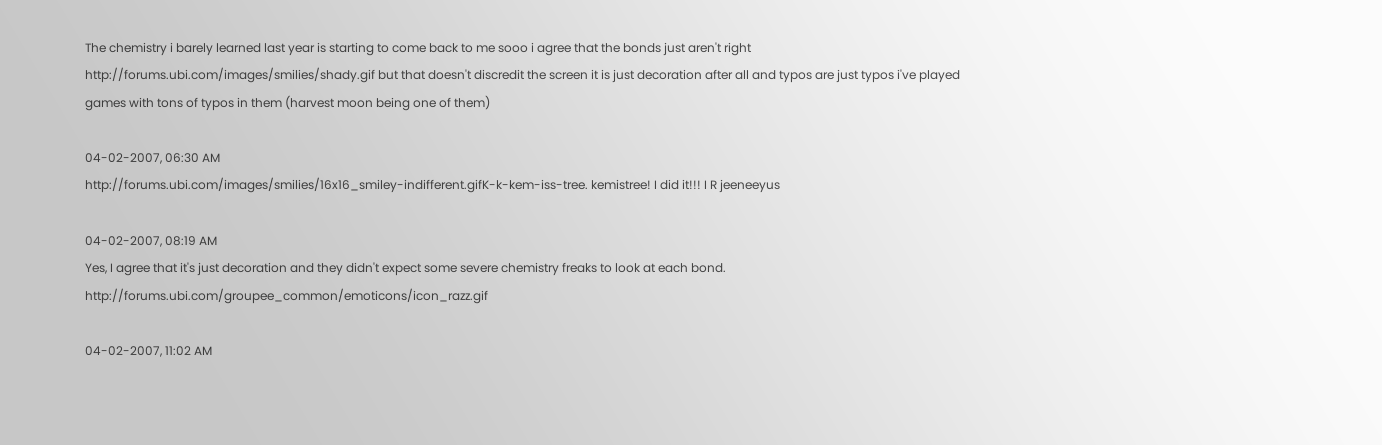The chemistry i barely learned last year is starting to come back to me sooo i agree that the bonds just aren't right http://forums.ubi.com/images/smilies/shady.gif but that doesn't discredit the screen it is just decoration after all and typos are just typos i've played games with tons of typos in them (harvest moon being one of them)

04-02-2007, 06:30 AM
http://forums.ubi.com/images/smilies/16x16_smiley-indifferent.gifK-k-kem-iss-tree. kemistree! I did it!!! I R jeeneeyus

04-02-2007, 08:19 AM
Yes, I agree that it's just decoration and they didn't expect some severe chemistry freaks to look at each bond. http://forums.ubi.com/groupee_common/emoticons/icon_razz.gif

04-02-2007, 11:02 AM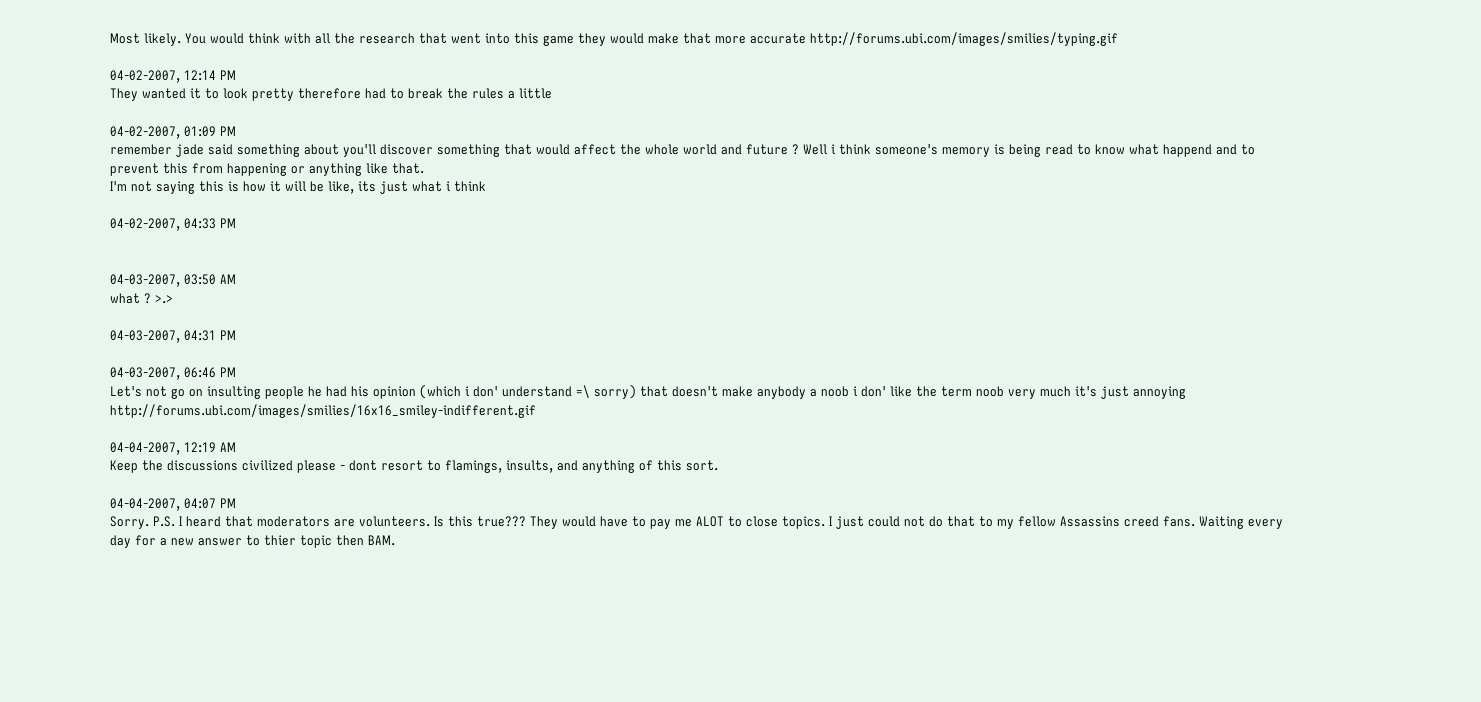Most likely. You would think with all the research that went into this game they would make that more accurate http://forums.ubi.com/images/smilies/typing.gif

04-02-2007, 12:14 PM
They wanted it to look pretty therefore had to break the rules a little

04-02-2007, 01:09 PM
remember jade said something about you'll discover something that would affect the whole world and future ? Well i think someone's memory is being read to know what happend and to prevent this from happening or anything like that.
I'm not saying this is how it will be like, its just what i think

04-02-2007, 04:33 PM


04-03-2007, 03:50 AM
what ? >.>

04-03-2007, 04:31 PM

04-03-2007, 06:46 PM
Let's not go on insulting people he had his opinion (which i don' understand =\ sorry) that doesn't make anybody a noob i don' like the term noob very much it's just annoying http://forums.ubi.com/images/smilies/16x16_smiley-indifferent.gif

04-04-2007, 12:19 AM
Keep the discussions civilized please - dont resort to flamings, insults, and anything of this sort.

04-04-2007, 04:07 PM
Sorry. P.S. I heard that moderators are volunteers. Is this true??? They would have to pay me ALOT to close topics. I just could not do that to my fellow Assassins creed fans. Waiting every day for a new answer to thier topic then BAM.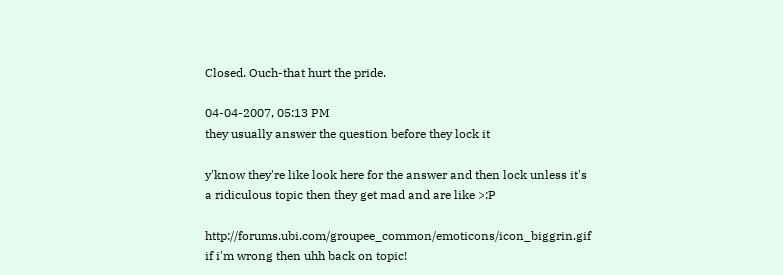Closed. Ouch-that hurt the pride.

04-04-2007, 05:13 PM
they usually answer the question before they lock it

y'know they're like look here for the answer and then lock unless it's a ridiculous topic then they get mad and are like >:P

http://forums.ubi.com/groupee_common/emoticons/icon_biggrin.gif if i'm wrong then uhh back on topic!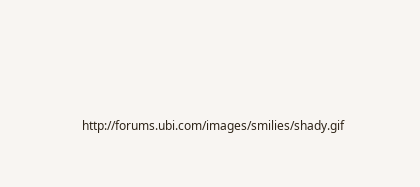http://forums.ubi.com/images/smilies/shady.gif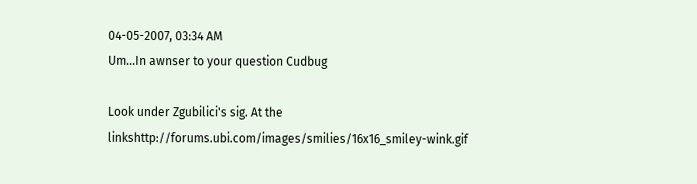04-05-2007, 03:34 AM
Um...In awnser to your question Cudbug

Look under Zgubilici's sig. At the linkshttp://forums.ubi.com/images/smilies/16x16_smiley-wink.gif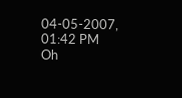04-05-2007, 01:42 PM
Oh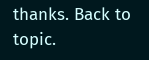thanks. Back to topic.